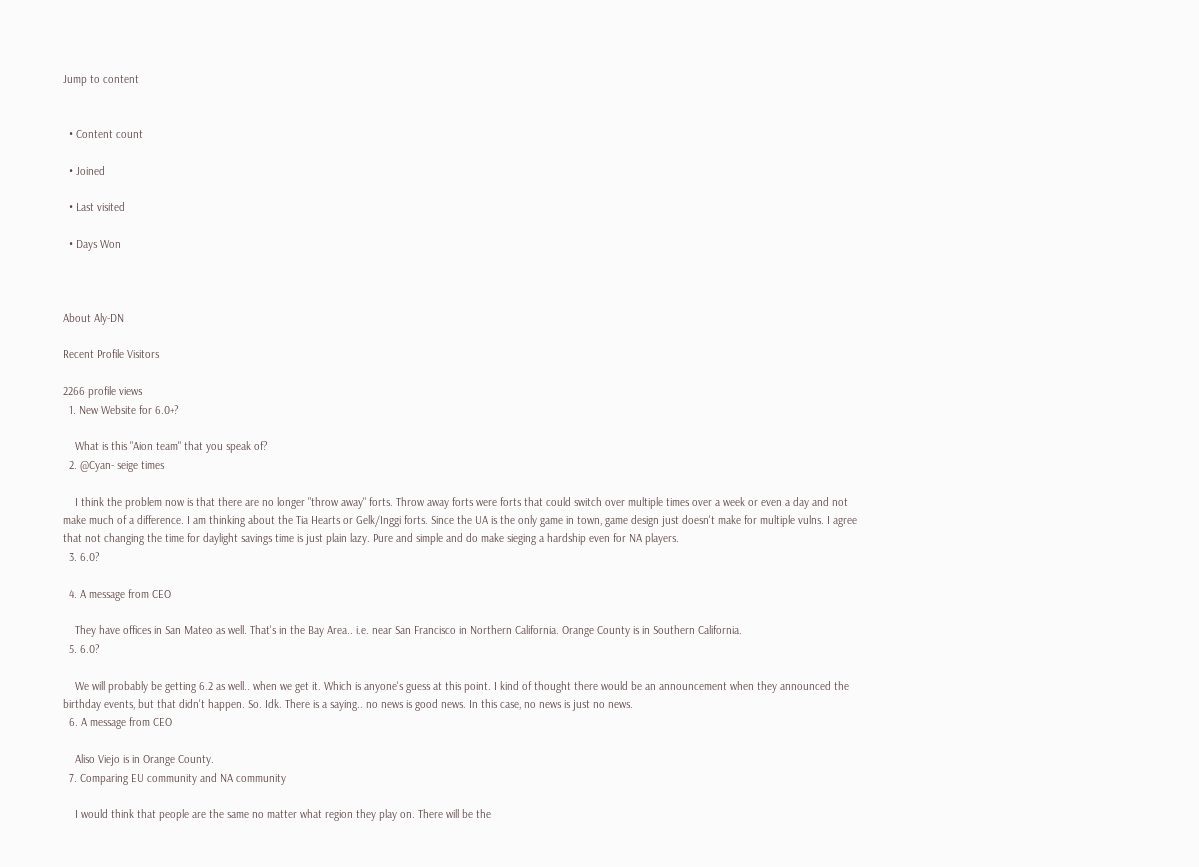Jump to content


  • Content count

  • Joined

  • Last visited

  • Days Won



About Aly-DN

Recent Profile Visitors

2266 profile views
  1. New Website for 6.0+?

    What is this "Aion team" that you speak of?
  2. @Cyan- seige times

    I think the problem now is that there are no longer "throw away" forts. Throw away forts were forts that could switch over multiple times over a week or even a day and not make much of a difference. I am thinking about the Tia Hearts or Gelk/Inggi forts. Since the UA is the only game in town, game design just doesn't make for multiple vulns. I agree that not changing the time for daylight savings time is just plain lazy. Pure and simple and do make sieging a hardship even for NA players.
  3. 6.0?

  4. A message from CEO

    They have offices in San Mateo as well. That's in the Bay Area.. i.e. near San Francisco in Northern California. Orange County is in Southern California.
  5. 6.0?

    We will probably be getting 6.2 as well.. when we get it. Which is anyone's guess at this point. I kind of thought there would be an announcement when they announced the birthday events, but that didn't happen. So. Idk. There is a saying.. no news is good news. In this case, no news is just no news.
  6. A message from CEO

    Aliso Viejo is in Orange County.
  7. Comparing EU community and NA community

    I would think that people are the same no matter what region they play on. There will be the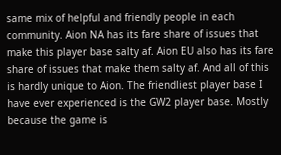same mix of helpful and friendly people in each community. Aion NA has its fare share of issues that make this player base salty af. Aion EU also has its fare share of issues that make them salty af. And all of this is hardly unique to Aion. The friendliest player base I have ever experienced is the GW2 player base. Mostly because the game is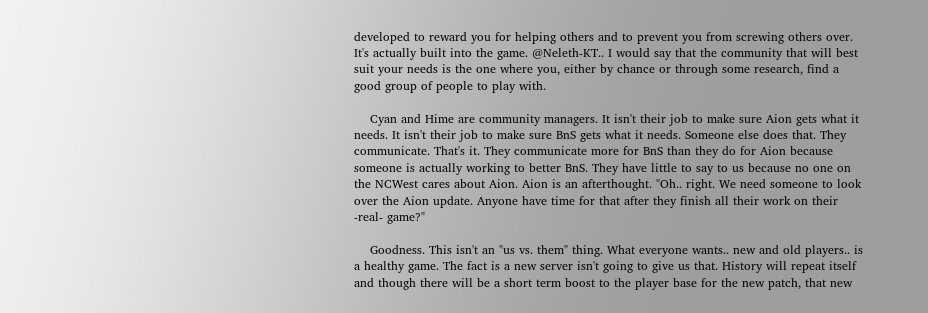developed to reward you for helping others and to prevent you from screwing others over. It's actually built into the game. @Neleth-KT.. I would say that the community that will best suit your needs is the one where you, either by chance or through some research, find a good group of people to play with.

    Cyan and Hime are community managers. It isn't their job to make sure Aion gets what it needs. It isn't their job to make sure BnS gets what it needs. Someone else does that. They communicate. That's it. They communicate more for BnS than they do for Aion because someone is actually working to better BnS. They have little to say to us because no one on the NCWest cares about Aion. Aion is an afterthought. "Oh.. right. We need someone to look over the Aion update. Anyone have time for that after they finish all their work on their -real- game?"

    Goodness. This isn't an "us vs. them" thing. What everyone wants.. new and old players.. is a healthy game. The fact is a new server isn't going to give us that. History will repeat itself and though there will be a short term boost to the player base for the new patch, that new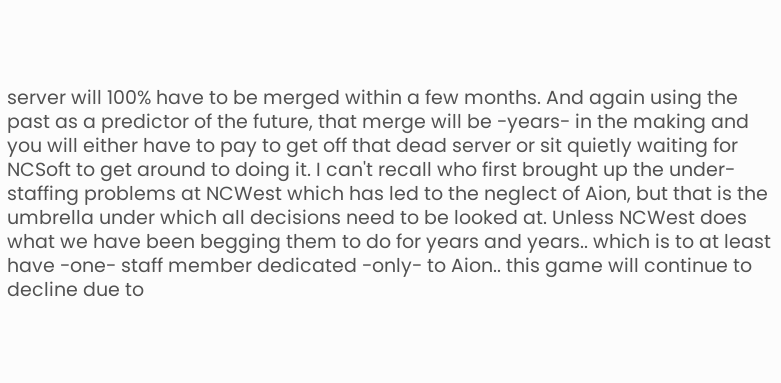server will 100% have to be merged within a few months. And again using the past as a predictor of the future, that merge will be -years- in the making and you will either have to pay to get off that dead server or sit quietly waiting for NCSoft to get around to doing it. I can't recall who first brought up the under-staffing problems at NCWest which has led to the neglect of Aion, but that is the umbrella under which all decisions need to be looked at. Unless NCWest does what we have been begging them to do for years and years.. which is to at least have -one- staff member dedicated -only- to Aion.. this game will continue to decline due to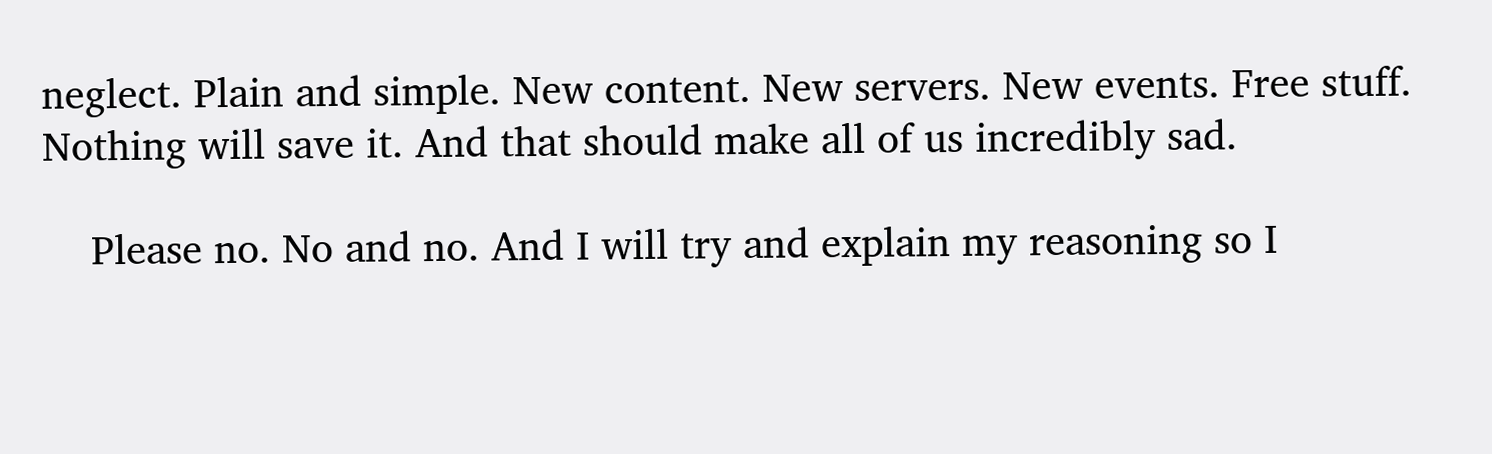neglect. Plain and simple. New content. New servers. New events. Free stuff. Nothing will save it. And that should make all of us incredibly sad.

    Please no. No and no. And I will try and explain my reasoning so I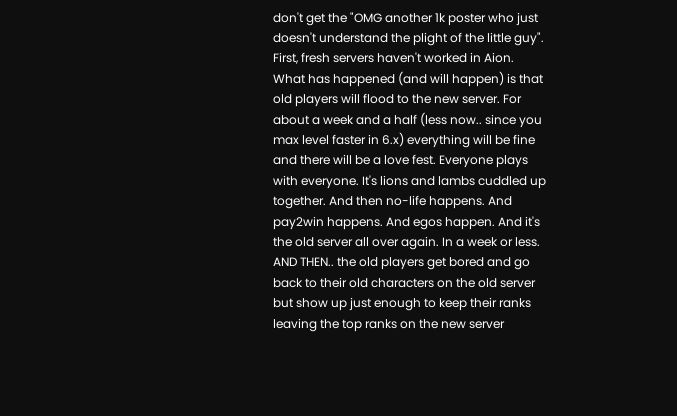don't get the "OMG another 1k poster who just doesn't understand the plight of the little guy". First, fresh servers haven't worked in Aion. What has happened (and will happen) is that old players will flood to the new server. For about a week and a half (less now.. since you max level faster in 6.x) everything will be fine and there will be a love fest. Everyone plays with everyone. It's lions and lambs cuddled up together. And then no-life happens. And pay2win happens. And egos happen. And it's the old server all over again. In a week or less. AND THEN.. the old players get bored and go back to their old characters on the old server but show up just enough to keep their ranks leaving the top ranks on the new server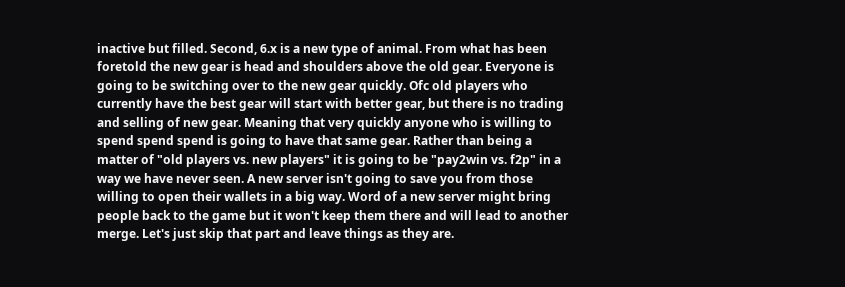inactive but filled. Second, 6.x is a new type of animal. From what has been foretold the new gear is head and shoulders above the old gear. Everyone is going to be switching over to the new gear quickly. Ofc old players who currently have the best gear will start with better gear, but there is no trading and selling of new gear. Meaning that very quickly anyone who is willing to spend spend spend is going to have that same gear. Rather than being a matter of "old players vs. new players" it is going to be "pay2win vs. f2p" in a way we have never seen. A new server isn't going to save you from those willing to open their wallets in a big way. Word of a new server might bring people back to the game but it won't keep them there and will lead to another merge. Let's just skip that part and leave things as they are.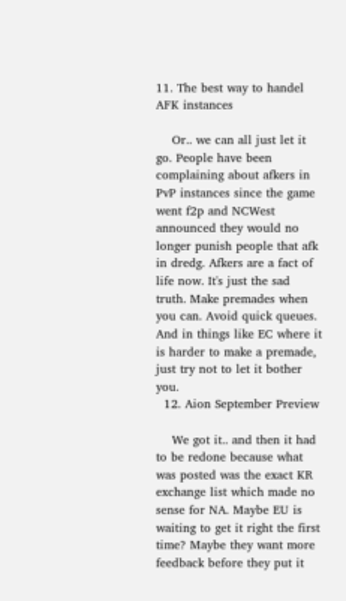11. The best way to handel AFK instances

    Or.. we can all just let it go. People have been complaining about afkers in PvP instances since the game went f2p and NCWest announced they would no longer punish people that afk in dredg. Afkers are a fact of life now. It's just the sad truth. Make premades when you can. Avoid quick queues. And in things like EC where it is harder to make a premade, just try not to let it bother you.
  12. Aion September Preview

    We got it.. and then it had to be redone because what was posted was the exact KR exchange list which made no sense for NA. Maybe EU is waiting to get it right the first time? Maybe they want more feedback before they put it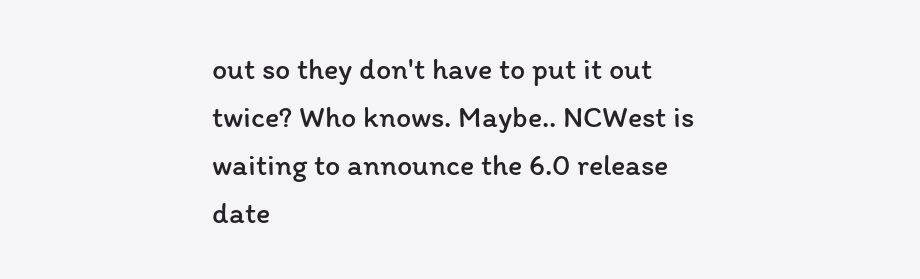out so they don't have to put it out twice? Who knows. Maybe.. NCWest is waiting to announce the 6.0 release date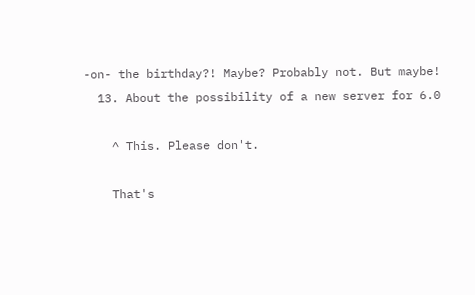-on- the birthday?! Maybe? Probably not. But maybe!
  13. About the possibility of a new server for 6.0

    ^ This. Please don't.

    That's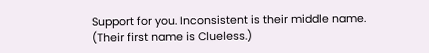Support for you. Inconsistent is their middle name. (Their first name is Clueless.)